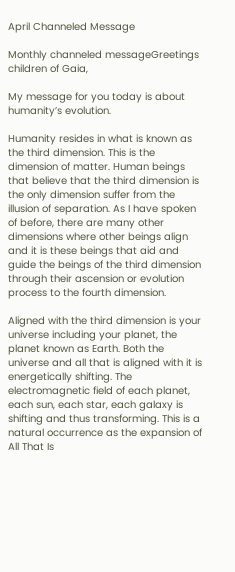April Channeled Message

Monthly channeled messageGreetings children of Gaia,

My message for you today is about humanity’s evolution.

Humanity resides in what is known as the third dimension. This is the dimension of matter. Human beings that believe that the third dimension is the only dimension suffer from the illusion of separation. As I have spoken of before, there are many other dimensions where other beings align and it is these beings that aid and guide the beings of the third dimension through their ascension or evolution process to the fourth dimension.

Aligned with the third dimension is your universe including your planet, the planet known as Earth. Both the universe and all that is aligned with it is energetically shifting. The electromagnetic field of each planet, each sun, each star, each galaxy is shifting and thus transforming. This is a natural occurrence as the expansion of All That Is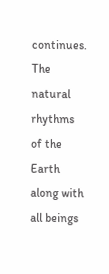continues. The natural rhythms of the Earth along with all beings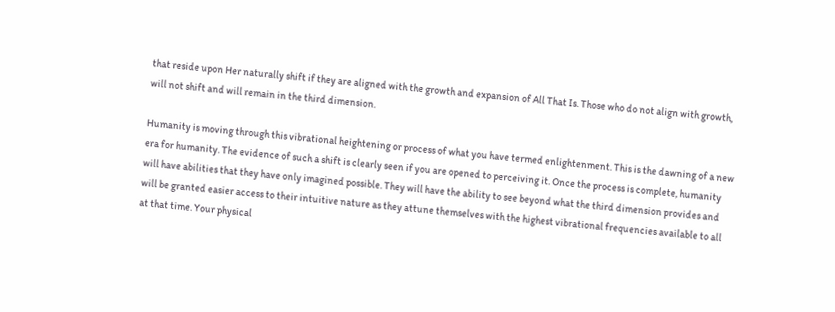that reside upon Her naturally shift if they are aligned with the growth and expansion of All That Is. Those who do not align with growth, will not shift and will remain in the third dimension.

Humanity is moving through this vibrational heightening or process of what you have termed enlightenment. This is the dawning of a new era for humanity. The evidence of such a shift is clearly seen if you are opened to perceiving it. Once the process is complete, humanity will have abilities that they have only imagined possible. They will have the ability to see beyond what the third dimension provides and will be granted easier access to their intuitive nature as they attune themselves with the highest vibrational frequencies available to all at that time. Your physical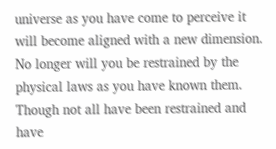universe as you have come to perceive it will become aligned with a new dimension. No longer will you be restrained by the physical laws as you have known them. Though not all have been restrained and have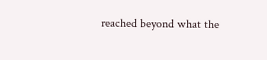reached beyond what the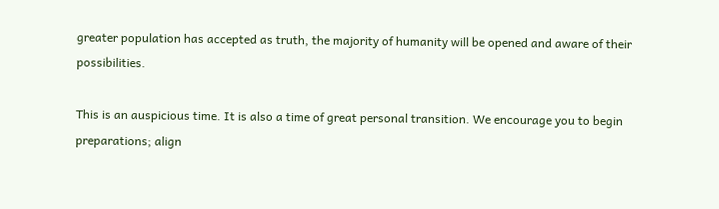greater population has accepted as truth, the majority of humanity will be opened and aware of their possibilities.

This is an auspicious time. It is also a time of great personal transition. We encourage you to begin preparations; align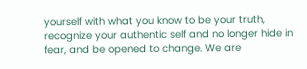yourself with what you know to be your truth, recognize your authentic self and no longer hide in fear, and be opened to change. We are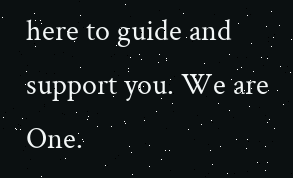here to guide and support you. We are One.